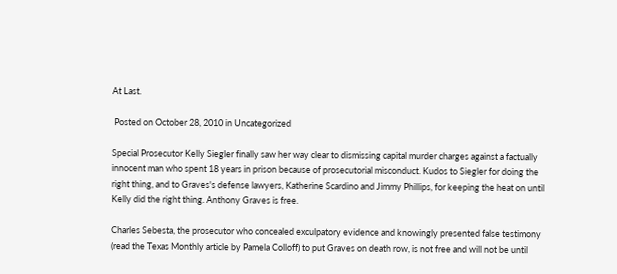At Last.

 Posted on October 28, 2010 in Uncategorized

Special Prosecutor Kelly Siegler finally saw her way clear to dismissing capital murder charges against a factually innocent man who spent 18 years in prison because of prosecutorial misconduct. Kudos to Siegler for doing the right thing, and to Graves's defense lawyers, Katherine Scardino and Jimmy Phillips, for keeping the heat on until Kelly did the right thing. Anthony Graves is free.

Charles Sebesta, the prosecutor who concealed exculpatory evidence and knowingly presented false testimony (read the Texas Monthly article by Pamela Colloff) to put Graves on death row, is not free and will not be until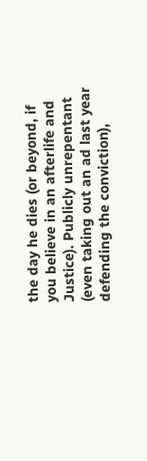the day he dies (or beyond, if you believe in an afterlife and Justice). Publicly unrepentant (even taking out an ad last year defending the conviction),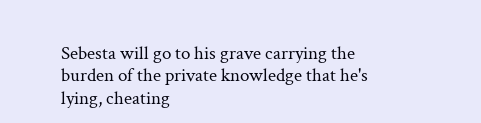Sebesta will go to his grave carrying the burden of the private knowledge that he's lying, cheating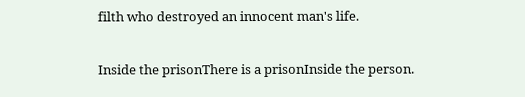filth who destroyed an innocent man's life.

Inside the prisonThere is a prisonInside the person.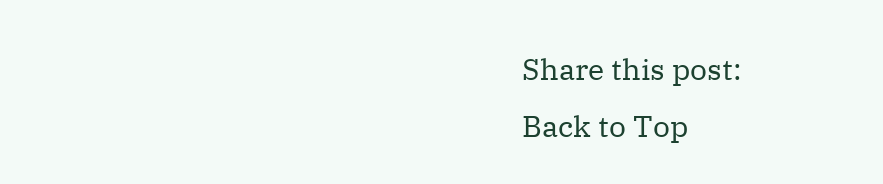Share this post:
Back to Top